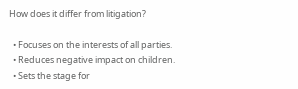How does it differ from litigation?

  • Focuses on the interests of all parties.
  • Reduces negative impact on children.
  • Sets the stage for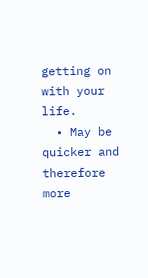getting on with your life.
  • May be quicker and therefore more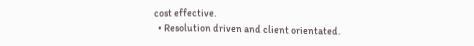cost effective.
  • Resolution driven and client orientated.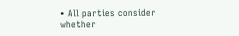• All parties consider whether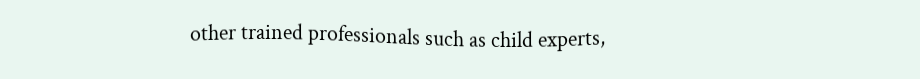other trained professionals such as child experts,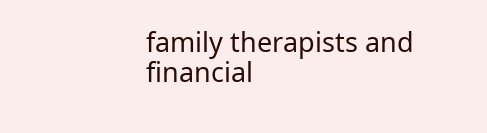family therapists and financial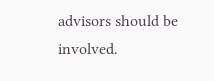advisors should be involved.